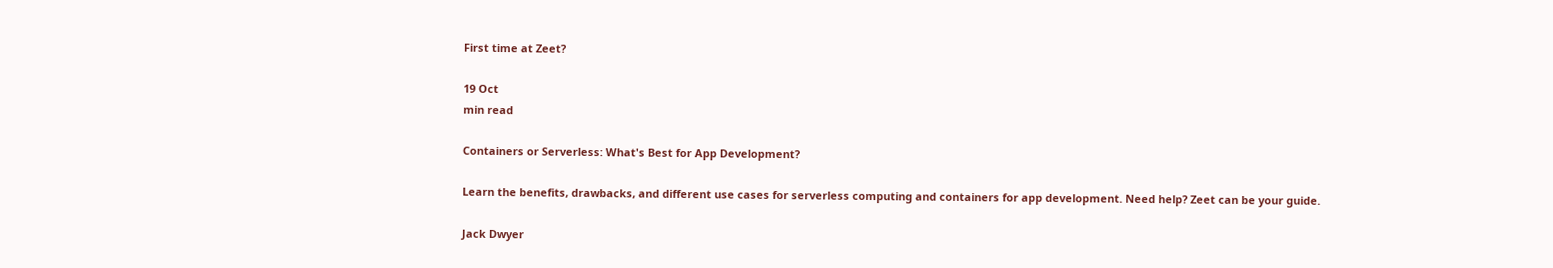First time at Zeet?

19 Oct
min read

Containers or Serverless: What's Best for App Development?

Learn the benefits, drawbacks, and different use cases for serverless computing and containers for app development. Need help? Zeet can be your guide.

Jack Dwyer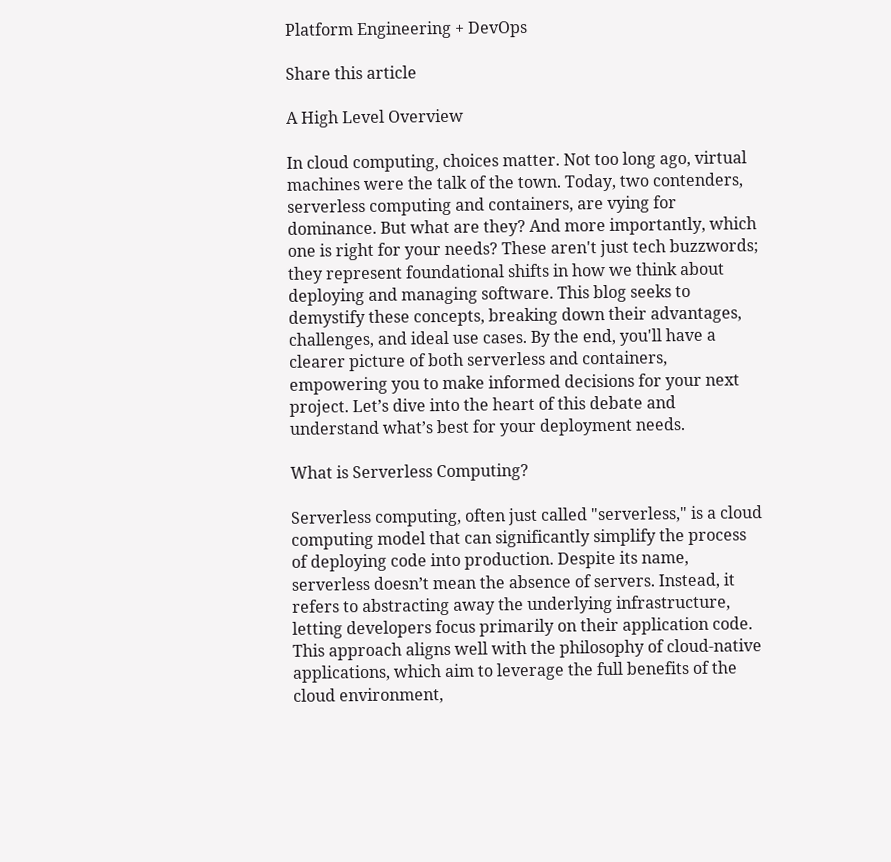Platform Engineering + DevOps

Share this article

A High Level Overview

In cloud computing, choices matter. Not too long ago, virtual machines were the talk of the town. Today, two contenders, serverless computing and containers, are vying for dominance. But what are they? And more importantly, which one is right for your needs? These aren't just tech buzzwords; they represent foundational shifts in how we think about deploying and managing software. This blog seeks to demystify these concepts, breaking down their advantages, challenges, and ideal use cases. By the end, you'll have a clearer picture of both serverless and containers, empowering you to make informed decisions for your next project. Let’s dive into the heart of this debate and understand what’s best for your deployment needs.

What is Serverless Computing?

Serverless computing, often just called "serverless," is a cloud computing model that can significantly simplify the process of deploying code into production. Despite its name, serverless doesn’t mean the absence of servers. Instead, it refers to abstracting away the underlying infrastructure, letting developers focus primarily on their application code. This approach aligns well with the philosophy of cloud-native applications, which aim to leverage the full benefits of the cloud environment,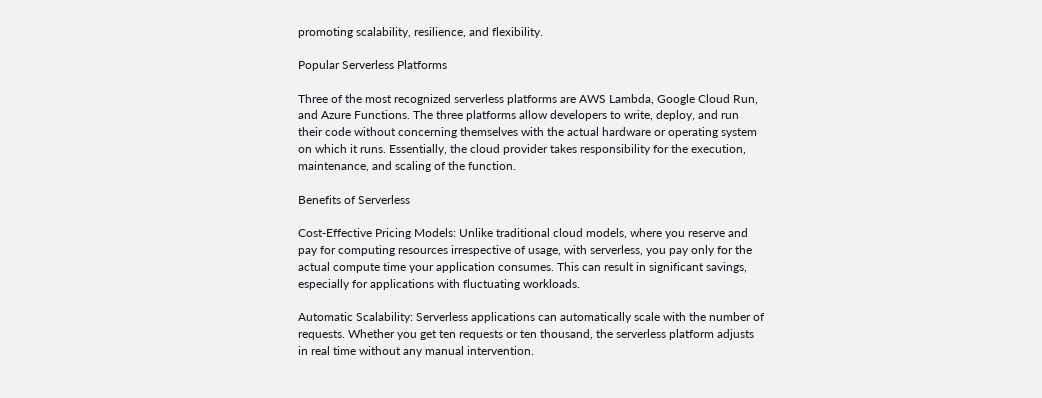promoting scalability, resilience, and flexibility.

Popular Serverless Platforms

Three of the most recognized serverless platforms are AWS Lambda, Google Cloud Run, and Azure Functions. The three platforms allow developers to write, deploy, and run their code without concerning themselves with the actual hardware or operating system on which it runs. Essentially, the cloud provider takes responsibility for the execution, maintenance, and scaling of the function.

Benefits of Serverless

Cost-Effective Pricing Models: Unlike traditional cloud models, where you reserve and pay for computing resources irrespective of usage, with serverless, you pay only for the actual compute time your application consumes. This can result in significant savings, especially for applications with fluctuating workloads.

Automatic Scalability: Serverless applications can automatically scale with the number of requests. Whether you get ten requests or ten thousand, the serverless platform adjusts in real time without any manual intervention.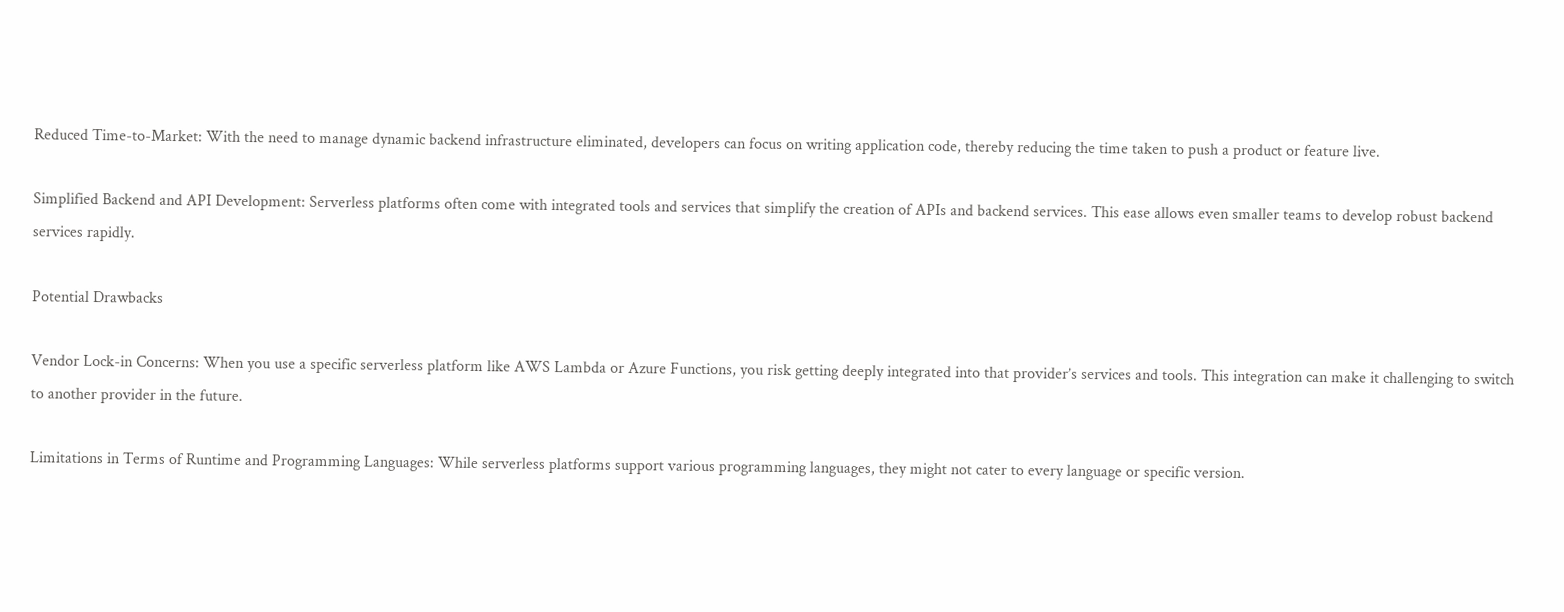Reduced Time-to-Market: With the need to manage dynamic backend infrastructure eliminated, developers can focus on writing application code, thereby reducing the time taken to push a product or feature live.

Simplified Backend and API Development: Serverless platforms often come with integrated tools and services that simplify the creation of APIs and backend services. This ease allows even smaller teams to develop robust backend services rapidly.

Potential Drawbacks

Vendor Lock-in Concerns: When you use a specific serverless platform like AWS Lambda or Azure Functions, you risk getting deeply integrated into that provider’s services and tools. This integration can make it challenging to switch to another provider in the future.

Limitations in Terms of Runtime and Programming Languages: While serverless platforms support various programming languages, they might not cater to every language or specific version.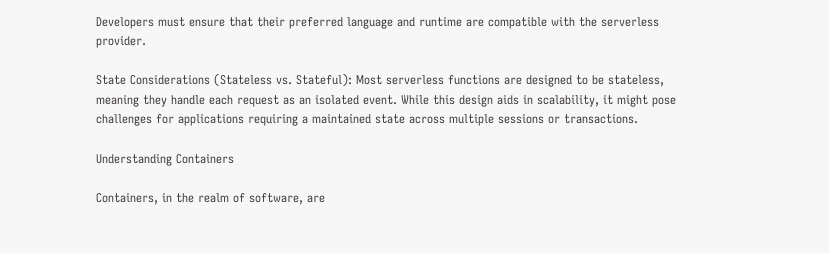Developers must ensure that their preferred language and runtime are compatible with the serverless provider.

State Considerations (Stateless vs. Stateful): Most serverless functions are designed to be stateless, meaning they handle each request as an isolated event. While this design aids in scalability, it might pose challenges for applications requiring a maintained state across multiple sessions or transactions.

Understanding Containers

Containers, in the realm of software, are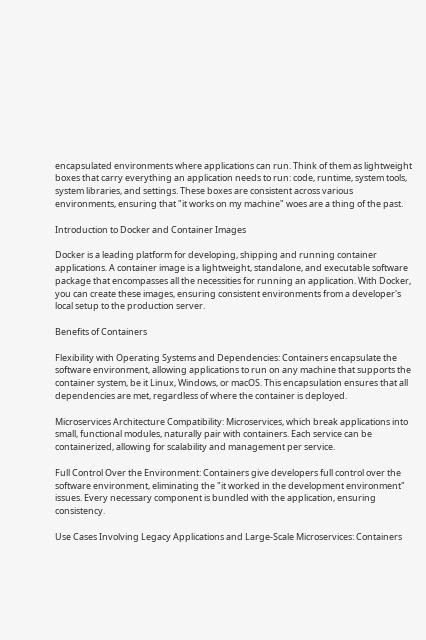encapsulated environments where applications can run. Think of them as lightweight boxes that carry everything an application needs to run: code, runtime, system tools, system libraries, and settings. These boxes are consistent across various environments, ensuring that "it works on my machine" woes are a thing of the past.

Introduction to Docker and Container Images

Docker is a leading platform for developing, shipping and running container applications. A container image is a lightweight, standalone, and executable software package that encompasses all the necessities for running an application. With Docker, you can create these images, ensuring consistent environments from a developer's local setup to the production server.

Benefits of Containers

Flexibility with Operating Systems and Dependencies: Containers encapsulate the software environment, allowing applications to run on any machine that supports the container system, be it Linux, Windows, or macOS. This encapsulation ensures that all dependencies are met, regardless of where the container is deployed.

Microservices Architecture Compatibility: Microservices, which break applications into small, functional modules, naturally pair with containers. Each service can be containerized, allowing for scalability and management per service.

Full Control Over the Environment: Containers give developers full control over the software environment, eliminating the "it worked in the development environment" issues. Every necessary component is bundled with the application, ensuring consistency.

Use Cases Involving Legacy Applications and Large-Scale Microservices: Containers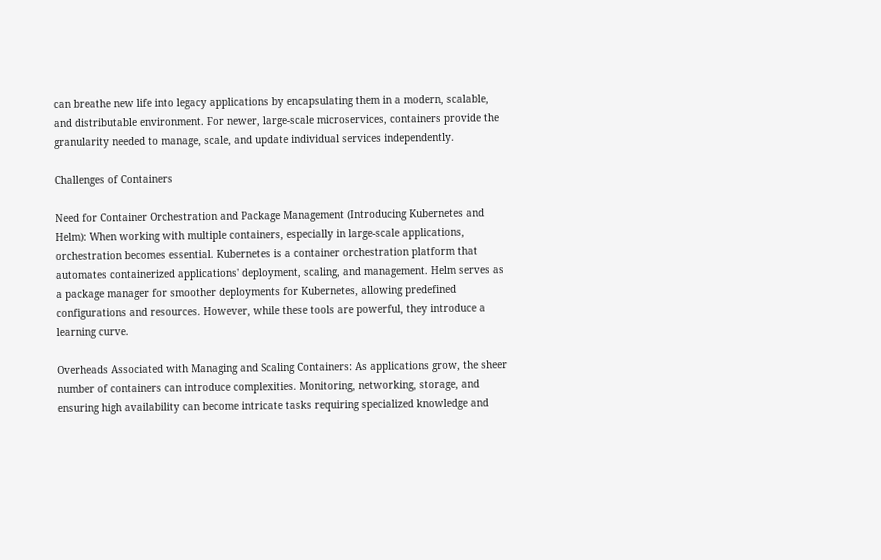can breathe new life into legacy applications by encapsulating them in a modern, scalable, and distributable environment. For newer, large-scale microservices, containers provide the granularity needed to manage, scale, and update individual services independently.

Challenges of Containers

Need for Container Orchestration and Package Management (Introducing Kubernetes and Helm): When working with multiple containers, especially in large-scale applications, orchestration becomes essential. Kubernetes is a container orchestration platform that automates containerized applications' deployment, scaling, and management. Helm serves as a package manager for smoother deployments for Kubernetes, allowing predefined configurations and resources. However, while these tools are powerful, they introduce a learning curve.

Overheads Associated with Managing and Scaling Containers: As applications grow, the sheer number of containers can introduce complexities. Monitoring, networking, storage, and ensuring high availability can become intricate tasks requiring specialized knowledge and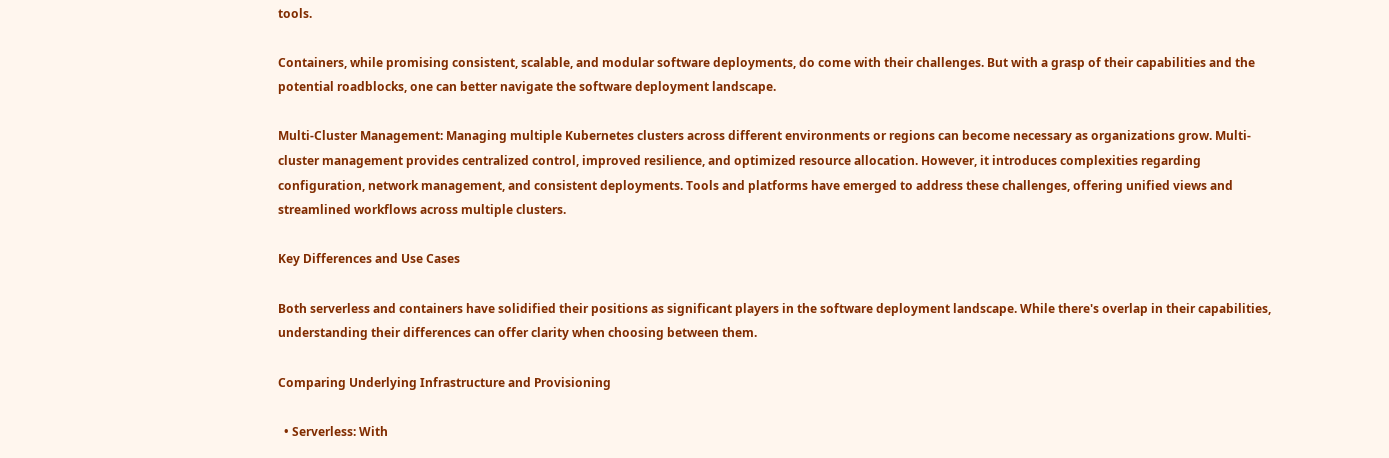tools.

Containers, while promising consistent, scalable, and modular software deployments, do come with their challenges. But with a grasp of their capabilities and the potential roadblocks, one can better navigate the software deployment landscape.

Multi-Cluster Management: Managing multiple Kubernetes clusters across different environments or regions can become necessary as organizations grow. Multi-cluster management provides centralized control, improved resilience, and optimized resource allocation. However, it introduces complexities regarding configuration, network management, and consistent deployments. Tools and platforms have emerged to address these challenges, offering unified views and streamlined workflows across multiple clusters.

Key Differences and Use Cases

Both serverless and containers have solidified their positions as significant players in the software deployment landscape. While there's overlap in their capabilities, understanding their differences can offer clarity when choosing between them.

Comparing Underlying Infrastructure and Provisioning

  • Serverless: With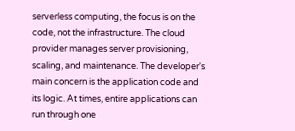serverless computing, the focus is on the code, not the infrastructure. The cloud provider manages server provisioning, scaling, and maintenance. The developer's main concern is the application code and its logic. At times, entire applications can run through one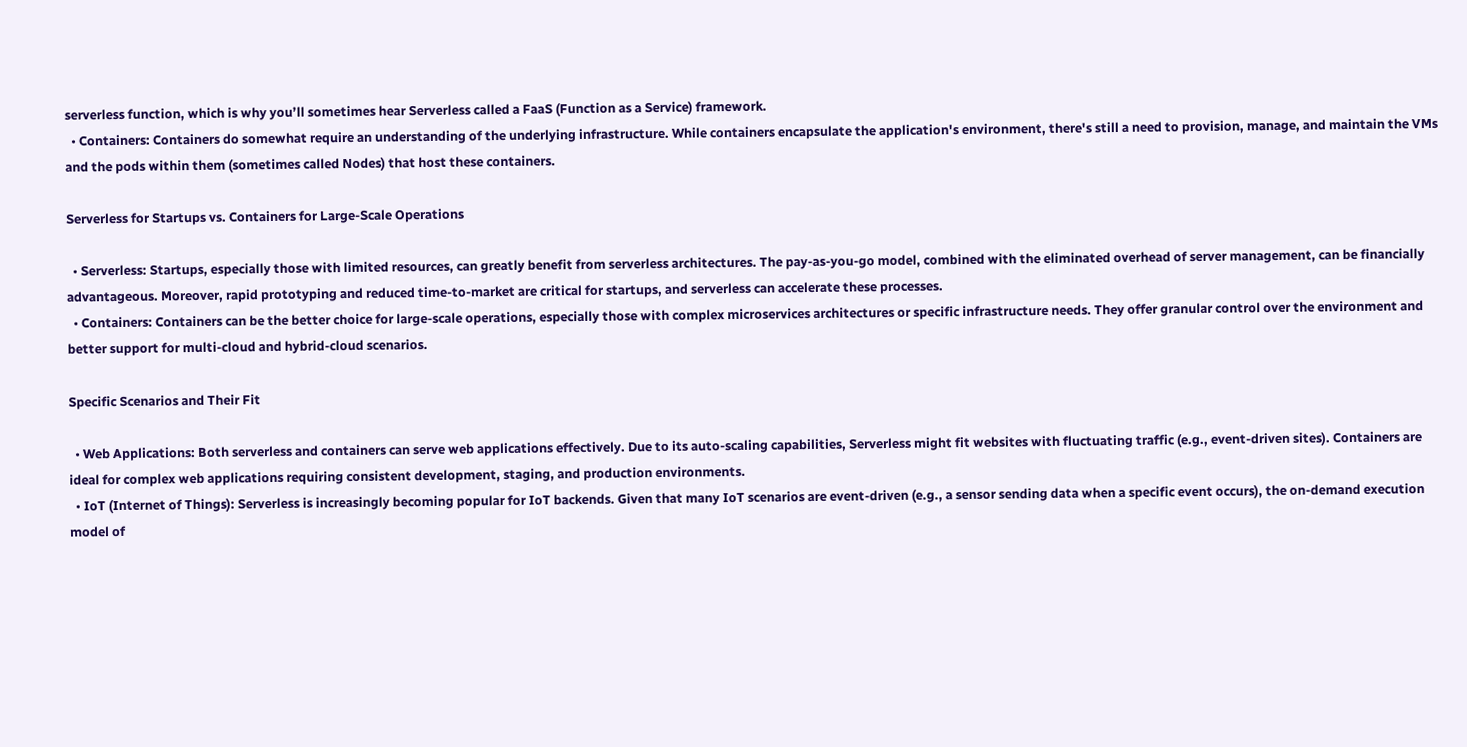serverless function, which is why you’ll sometimes hear Serverless called a FaaS (Function as a Service) framework.
  • Containers: Containers do somewhat require an understanding of the underlying infrastructure. While containers encapsulate the application's environment, there's still a need to provision, manage, and maintain the VMs and the pods within them (sometimes called Nodes) that host these containers.

Serverless for Startups vs. Containers for Large-Scale Operations

  • Serverless: Startups, especially those with limited resources, can greatly benefit from serverless architectures. The pay-as-you-go model, combined with the eliminated overhead of server management, can be financially advantageous. Moreover, rapid prototyping and reduced time-to-market are critical for startups, and serverless can accelerate these processes.
  • Containers: Containers can be the better choice for large-scale operations, especially those with complex microservices architectures or specific infrastructure needs. They offer granular control over the environment and better support for multi-cloud and hybrid-cloud scenarios.

Specific Scenarios and Their Fit

  • Web Applications: Both serverless and containers can serve web applications effectively. Due to its auto-scaling capabilities, Serverless might fit websites with fluctuating traffic (e.g., event-driven sites). Containers are ideal for complex web applications requiring consistent development, staging, and production environments.
  • IoT (Internet of Things): Serverless is increasingly becoming popular for IoT backends. Given that many IoT scenarios are event-driven (e.g., a sensor sending data when a specific event occurs), the on-demand execution model of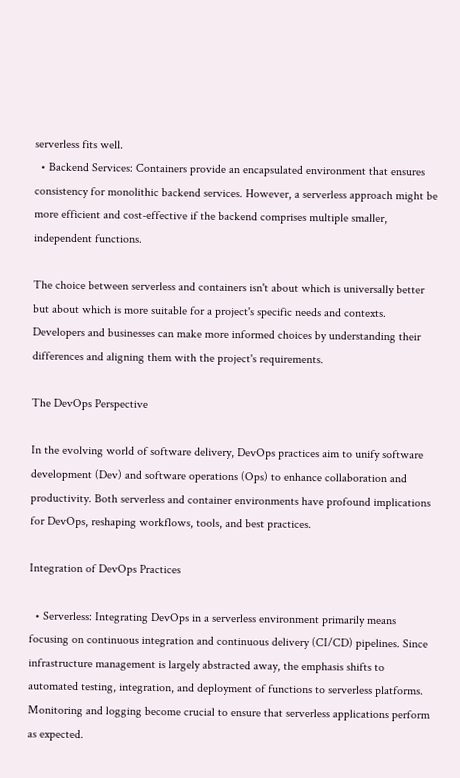serverless fits well.
  • Backend Services: Containers provide an encapsulated environment that ensures consistency for monolithic backend services. However, a serverless approach might be more efficient and cost-effective if the backend comprises multiple smaller, independent functions.

The choice between serverless and containers isn't about which is universally better but about which is more suitable for a project's specific needs and contexts. Developers and businesses can make more informed choices by understanding their differences and aligning them with the project's requirements.

The DevOps Perspective

In the evolving world of software delivery, DevOps practices aim to unify software development (Dev) and software operations (Ops) to enhance collaboration and productivity. Both serverless and container environments have profound implications for DevOps, reshaping workflows, tools, and best practices.

Integration of DevOps Practices

  • Serverless: Integrating DevOps in a serverless environment primarily means focusing on continuous integration and continuous delivery (CI/CD) pipelines. Since infrastructure management is largely abstracted away, the emphasis shifts to automated testing, integration, and deployment of functions to serverless platforms. Monitoring and logging become crucial to ensure that serverless applications perform as expected.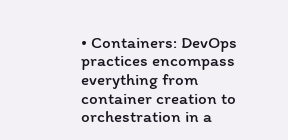• Containers: DevOps practices encompass everything from container creation to orchestration in a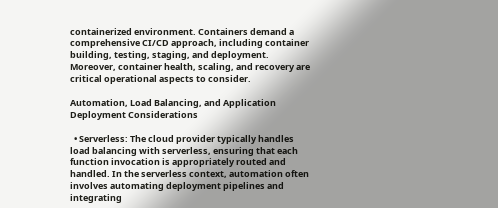containerized environment. Containers demand a comprehensive CI/CD approach, including container building, testing, staging, and deployment. Moreover, container health, scaling, and recovery are critical operational aspects to consider.

Automation, Load Balancing, and Application Deployment Considerations

  • Serverless: The cloud provider typically handles load balancing with serverless, ensuring that each function invocation is appropriately routed and handled. In the serverless context, automation often involves automating deployment pipelines and integrating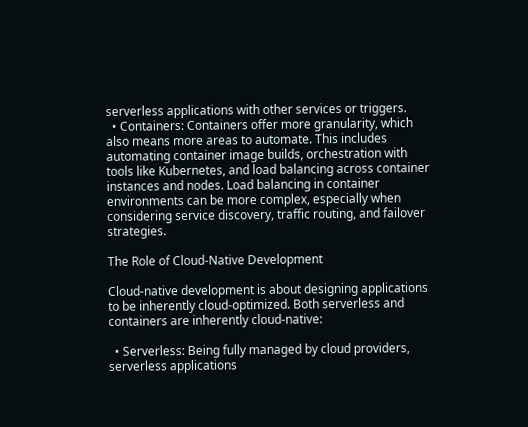serverless applications with other services or triggers.
  • Containers: Containers offer more granularity, which also means more areas to automate. This includes automating container image builds, orchestration with tools like Kubernetes, and load balancing across container instances and nodes. Load balancing in container environments can be more complex, especially when considering service discovery, traffic routing, and failover strategies.

The Role of Cloud-Native Development

Cloud-native development is about designing applications to be inherently cloud-optimized. Both serverless and containers are inherently cloud-native:

  • Serverless: Being fully managed by cloud providers, serverless applications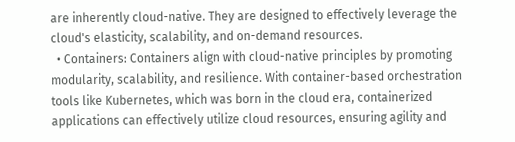are inherently cloud-native. They are designed to effectively leverage the cloud's elasticity, scalability, and on-demand resources.
  • Containers: Containers align with cloud-native principles by promoting modularity, scalability, and resilience. With container-based orchestration tools like Kubernetes, which was born in the cloud era, containerized applications can effectively utilize cloud resources, ensuring agility and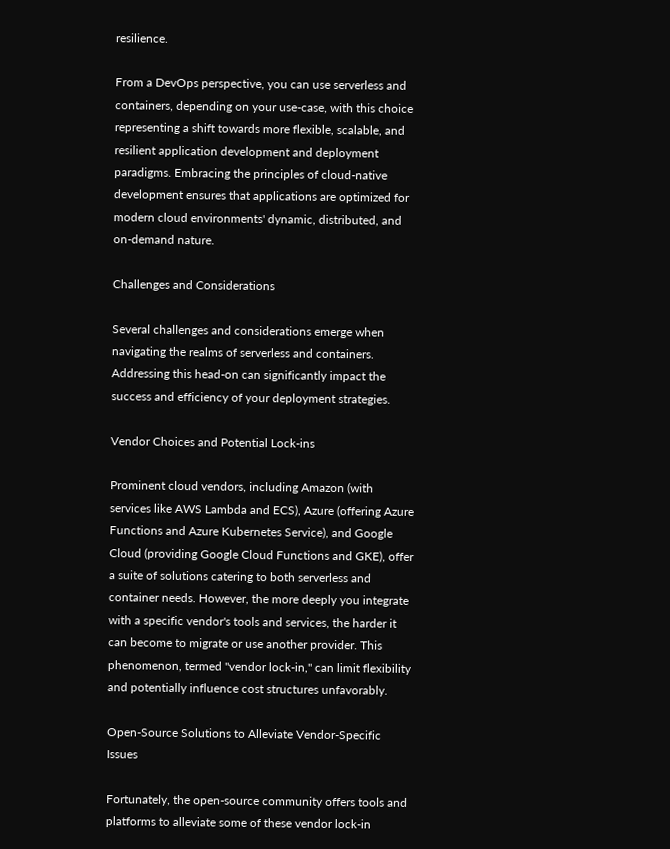resilience.

From a DevOps perspective, you can use serverless and containers, depending on your use-case, with this choice representing a shift towards more flexible, scalable, and resilient application development and deployment paradigms. Embracing the principles of cloud-native development ensures that applications are optimized for modern cloud environments' dynamic, distributed, and on-demand nature.

Challenges and Considerations

Several challenges and considerations emerge when navigating the realms of serverless and containers. Addressing this head-on can significantly impact the success and efficiency of your deployment strategies.

Vendor Choices and Potential Lock-ins

Prominent cloud vendors, including Amazon (with services like AWS Lambda and ECS), Azure (offering Azure Functions and Azure Kubernetes Service), and Google Cloud (providing Google Cloud Functions and GKE), offer a suite of solutions catering to both serverless and container needs. However, the more deeply you integrate with a specific vendor's tools and services, the harder it can become to migrate or use another provider. This phenomenon, termed "vendor lock-in," can limit flexibility and potentially influence cost structures unfavorably.

Open-Source Solutions to Alleviate Vendor-Specific Issues

Fortunately, the open-source community offers tools and platforms to alleviate some of these vendor lock-in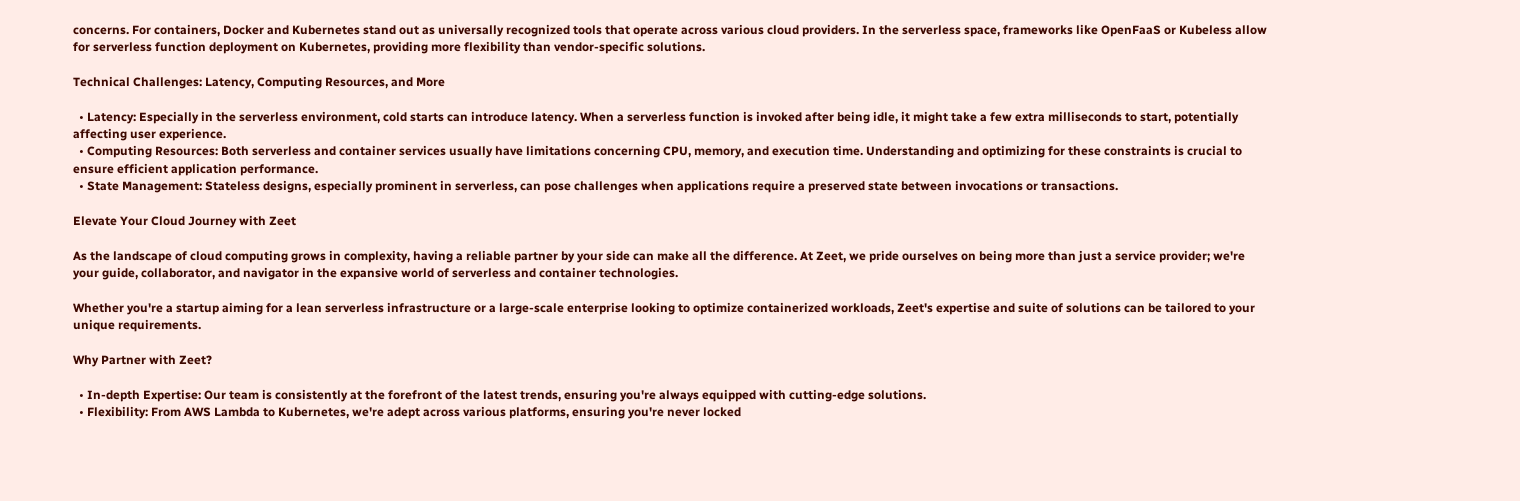concerns. For containers, Docker and Kubernetes stand out as universally recognized tools that operate across various cloud providers. In the serverless space, frameworks like OpenFaaS or Kubeless allow for serverless function deployment on Kubernetes, providing more flexibility than vendor-specific solutions.

Technical Challenges: Latency, Computing Resources, and More

  • Latency: Especially in the serverless environment, cold starts can introduce latency. When a serverless function is invoked after being idle, it might take a few extra milliseconds to start, potentially affecting user experience.
  • Computing Resources: Both serverless and container services usually have limitations concerning CPU, memory, and execution time. Understanding and optimizing for these constraints is crucial to ensure efficient application performance.
  • State Management: Stateless designs, especially prominent in serverless, can pose challenges when applications require a preserved state between invocations or transactions.

Elevate Your Cloud Journey with Zeet

As the landscape of cloud computing grows in complexity, having a reliable partner by your side can make all the difference. At Zeet, we pride ourselves on being more than just a service provider; we're your guide, collaborator, and navigator in the expansive world of serverless and container technologies.

Whether you're a startup aiming for a lean serverless infrastructure or a large-scale enterprise looking to optimize containerized workloads, Zeet's expertise and suite of solutions can be tailored to your unique requirements.

Why Partner with Zeet?

  • In-depth Expertise: Our team is consistently at the forefront of the latest trends, ensuring you're always equipped with cutting-edge solutions.
  • Flexibility: From AWS Lambda to Kubernetes, we're adept across various platforms, ensuring you're never locked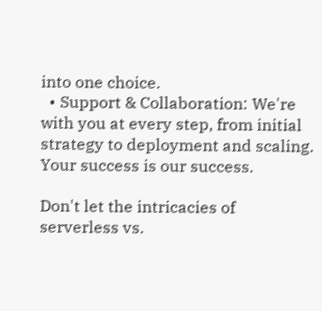into one choice.
  • Support & Collaboration: We're with you at every step, from initial strategy to deployment and scaling. Your success is our success.

Don't let the intricacies of serverless vs.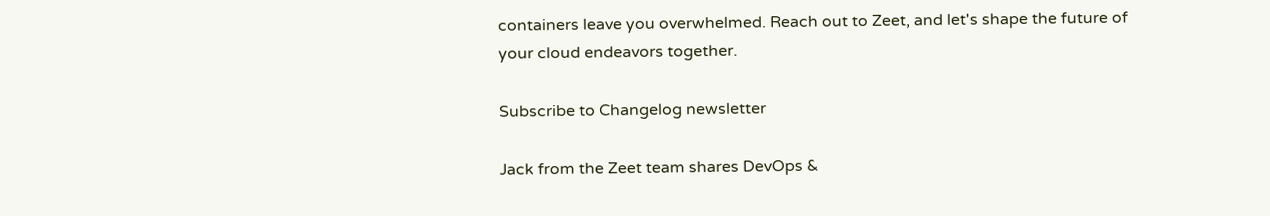containers leave you overwhelmed. Reach out to Zeet, and let's shape the future of your cloud endeavors together.

Subscribe to Changelog newsletter

Jack from the Zeet team shares DevOps &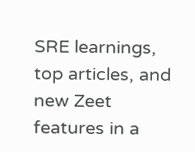SRE learnings, top articles, and new Zeet features in a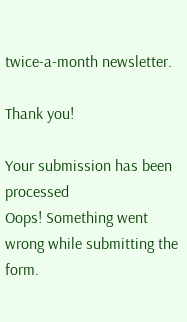twice-a-month newsletter.

Thank you!

Your submission has been processed
Oops! Something went wrong while submitting the form.